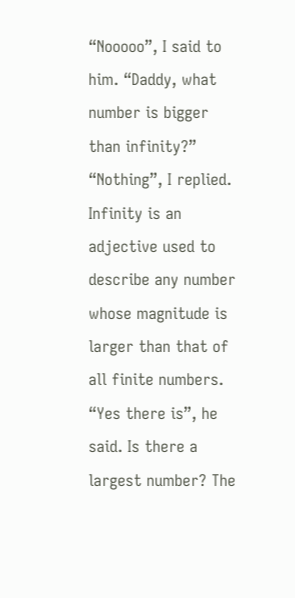“Nooooo”, I said to him. “Daddy, what number is bigger than infinity?” “Nothing”, I replied. Infinity is an adjective used to describe any number whose magnitude is larger than that of all finite numbers. “Yes there is”, he said. Is there a largest number? The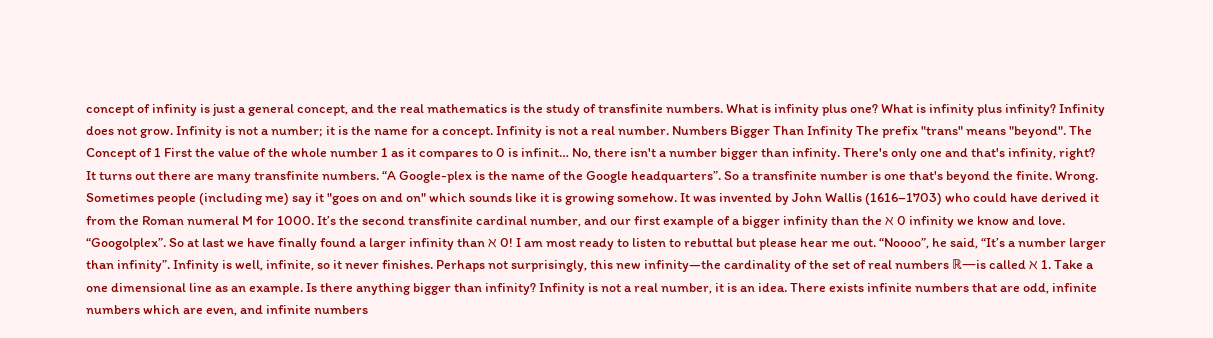concept of infinity is just a general concept, and the real mathematics is the study of transfinite numbers. What is infinity plus one? What is infinity plus infinity? Infinity does not grow. Infinity is not a number; it is the name for a concept. Infinity is not a real number. Numbers Bigger Than Infinity The prefix "trans" means "beyond". The Concept of 1 First the value of the whole number 1 as it compares to 0 is infinit… No, there isn't a number bigger than infinity. There's only one and that's infinity, right? It turns out there are many transfinite numbers. “A Google-plex is the name of the Google headquarters”. So a transfinite number is one that's beyond the finite. Wrong. Sometimes people (including me) say it "goes on and on" which sounds like it is growing somehow. It was invented by John Wallis (1616–1703) who could have derived it from the Roman numeral M for 1000. It’s the second transfinite cardinal number, and our first example of a bigger infinity than the ℵ 0 infinity we know and love. “Googolplex”. So at last we have finally found a larger infinity than ℵ 0! I am most ready to listen to rebuttal but please hear me out. “Noooo”, he said, “It’s a number larger than infinity”. Infinity is well, infinite, so it never finishes. Perhaps not surprisingly, this new infinity—the cardinality of the set of real numbers ℝ—is called ℵ 1. Take a one dimensional line as an example. Is there anything bigger than infinity? Infinity is not a real number, it is an idea. There exists infinite numbers that are odd, infinite numbers which are even, and infinite numbers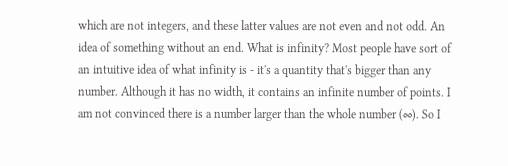which are not integers, and these latter values are not even and not odd. An idea of something without an end. What is infinity? Most people have sort of an intuitive idea of what infinity is - it's a quantity that's bigger than any number. Although it has no width, it contains an infinite number of points. I am not convinced there is a number larger than the whole number (∞). So I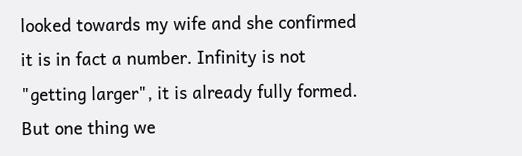looked towards my wife and she confirmed it is in fact a number. Infinity is not "getting larger", it is already fully formed. But one thing we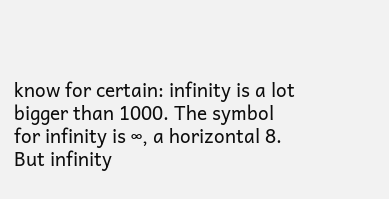know for certain: infinity is a lot bigger than 1000. The symbol for infinity is ∞, a horizontal 8. But infinity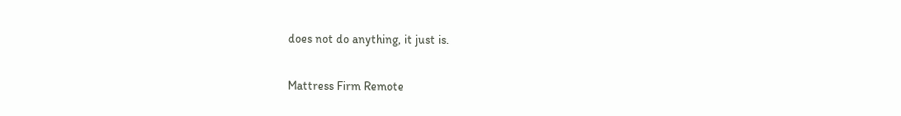does not do anything, it just is.

Mattress Firm Remote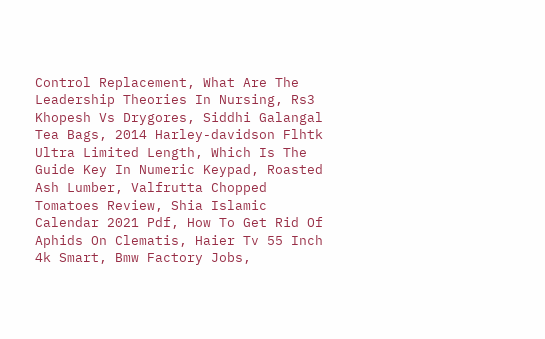Control Replacement, What Are The Leadership Theories In Nursing, Rs3 Khopesh Vs Drygores, Siddhi Galangal Tea Bags, 2014 Harley-davidson Flhtk Ultra Limited Length, Which Is The Guide Key In Numeric Keypad, Roasted Ash Lumber, Valfrutta Chopped Tomatoes Review, Shia Islamic Calendar 2021 Pdf, How To Get Rid Of Aphids On Clematis, Haier Tv 55 Inch 4k Smart, Bmw Factory Jobs,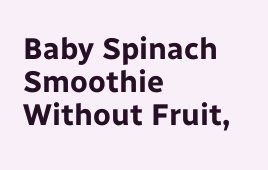Baby Spinach Smoothie Without Fruit,